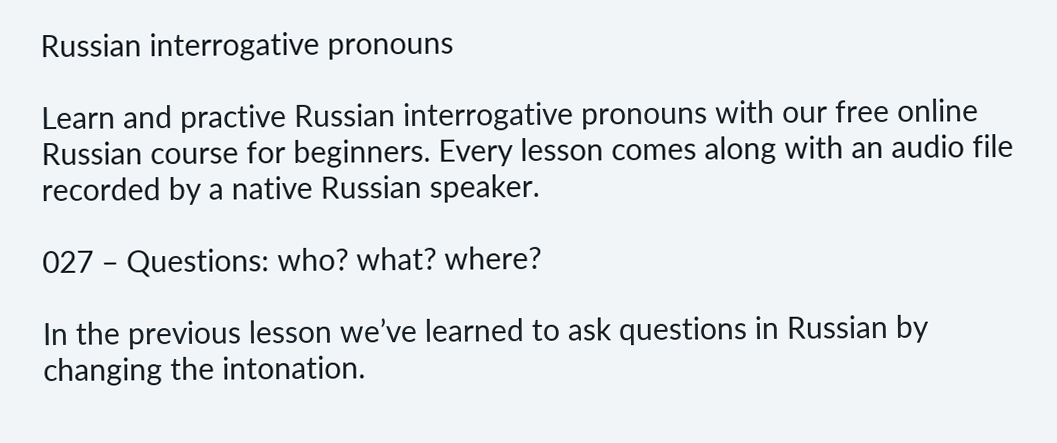Russian interrogative pronouns

Learn and practive Russian interrogative pronouns with our free online Russian course for beginners. Every lesson comes along with an audio file recorded by a native Russian speaker.

027 – Questions: who? what? where?

In the previous lesson we’ve learned to ask questions in Russian by changing the intonation.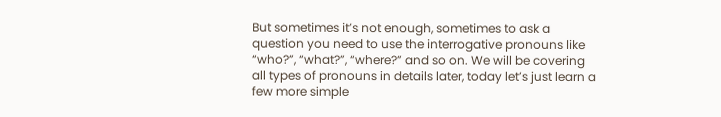But sometimes it’s not enough, sometimes to ask a question you need to use the interrogative pronouns like “who?”, “what?”, “where?” and so on. We will be covering all types of pronouns in details later, today let’s just learn a few more simple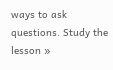ways to ask questions. Study the lesson »